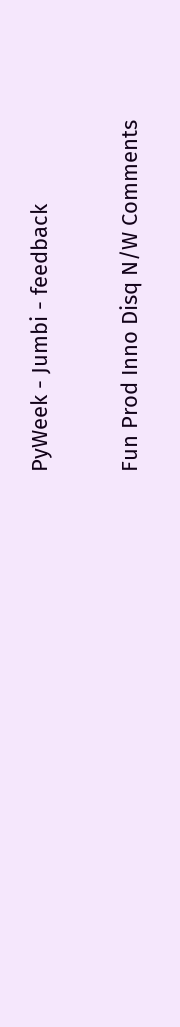PyWeek - Jumbi - feedback

Fun Prod Inno Disq N/W Comments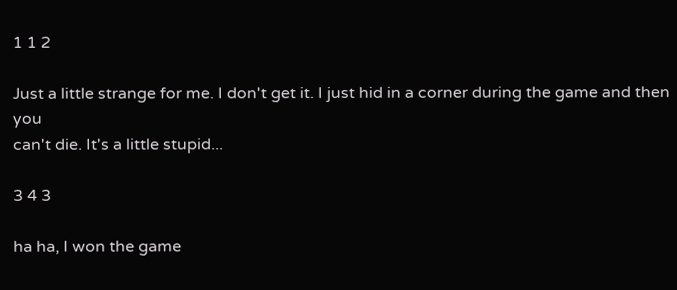1 1 2

Just a little strange for me. I don't get it. I just hid in a corner during the game and then you
can't die. It's a little stupid...

3 4 3

ha ha, I won the game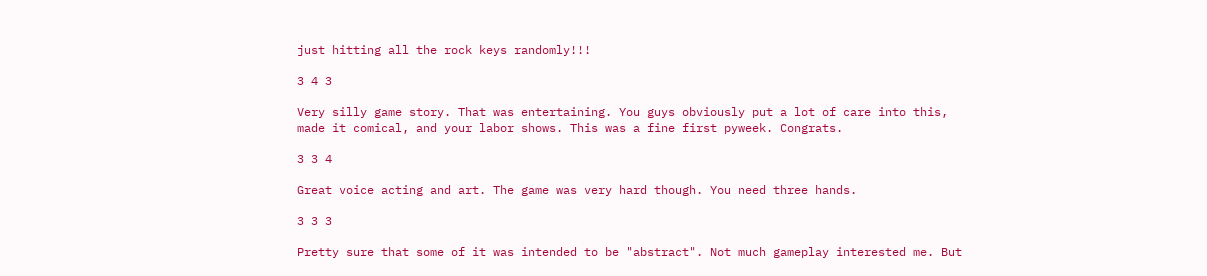just hitting all the rock keys randomly!!!

3 4 3

Very silly game story. That was entertaining. You guys obviously put a lot of care into this,
made it comical, and your labor shows. This was a fine first pyweek. Congrats.

3 3 4

Great voice acting and art. The game was very hard though. You need three hands.

3 3 3

Pretty sure that some of it was intended to be "abstract". Not much gameplay interested me. But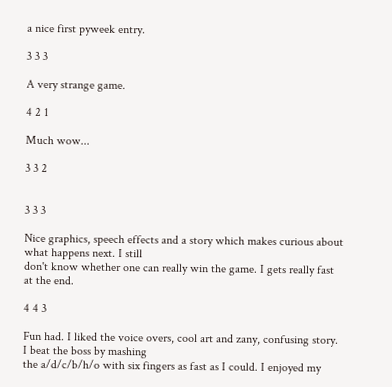a nice first pyweek entry.

3 3 3

A very strange game.

4 2 1

Much wow...

3 3 2


3 3 3

Nice graphics, speech effects and a story which makes curious about what happens next. I still
don't know whether one can really win the game. I gets really fast at the end.

4 4 3

Fun had. I liked the voice overs, cool art and zany, confusing story. I beat the boss by mashing
the a/d/c/b/h/o with six fingers as fast as I could. I enjoyed my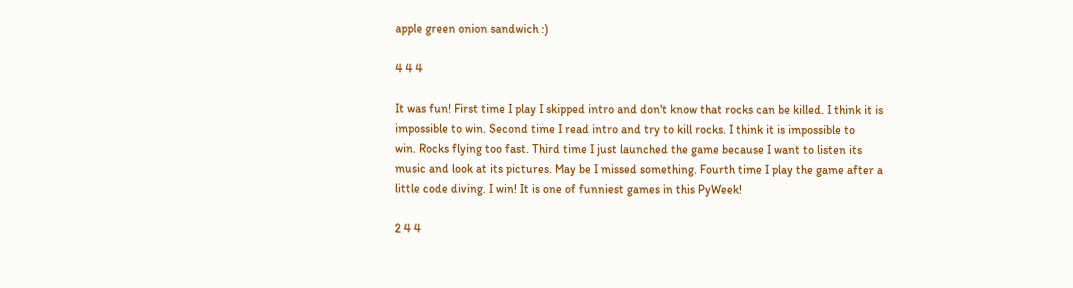apple green onion sandwich :)

4 4 4

It was fun! First time I play I skipped intro and don't know that rocks can be killed. I think it is
impossible to win. Second time I read intro and try to kill rocks. I think it is impossible to
win. Rocks flying too fast. Third time I just launched the game because I want to listen its
music and look at its pictures. May be I missed something. Fourth time I play the game after a
little code diving. I win! It is one of funniest games in this PyWeek!

2 4 4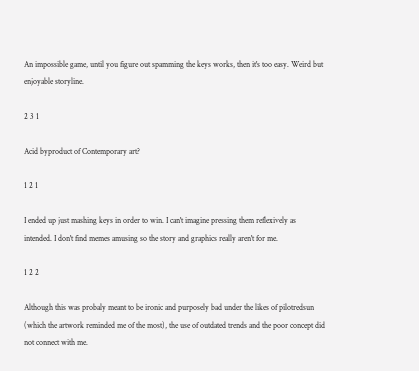An impossible game, until you figure out spamming the keys works, then it's too easy. Weird but
enjoyable storyline.

2 3 1

Acid byproduct of Contemporary art?

1 2 1

I ended up just mashing keys in order to win. I can't imagine pressing them reflexively as
intended. I don't find memes amusing so the story and graphics really aren't for me.

1 2 2

Although this was probaly meant to be ironic and purposely bad under the likes of pilotredsun
(which the artwork reminded me of the most), the use of outdated trends and the poor concept did
not connect with me.